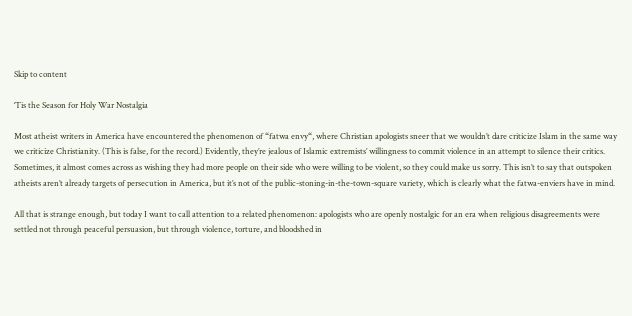Skip to content

‘Tis the Season for Holy War Nostalgia

Most atheist writers in America have encountered the phenomenon of “fatwa envy“, where Christian apologists sneer that we wouldn’t dare criticize Islam in the same way we criticize Christianity. (This is false, for the record.) Evidently, they’re jealous of Islamic extremists’ willingness to commit violence in an attempt to silence their critics. Sometimes, it almost comes across as wishing they had more people on their side who were willing to be violent, so they could make us sorry. This isn’t to say that outspoken atheists aren’t already targets of persecution in America, but it’s not of the public-stoning-in-the-town-square variety, which is clearly what the fatwa-enviers have in mind.

All that is strange enough, but today I want to call attention to a related phenomenon: apologists who are openly nostalgic for an era when religious disagreements were settled not through peaceful persuasion, but through violence, torture, and bloodshed in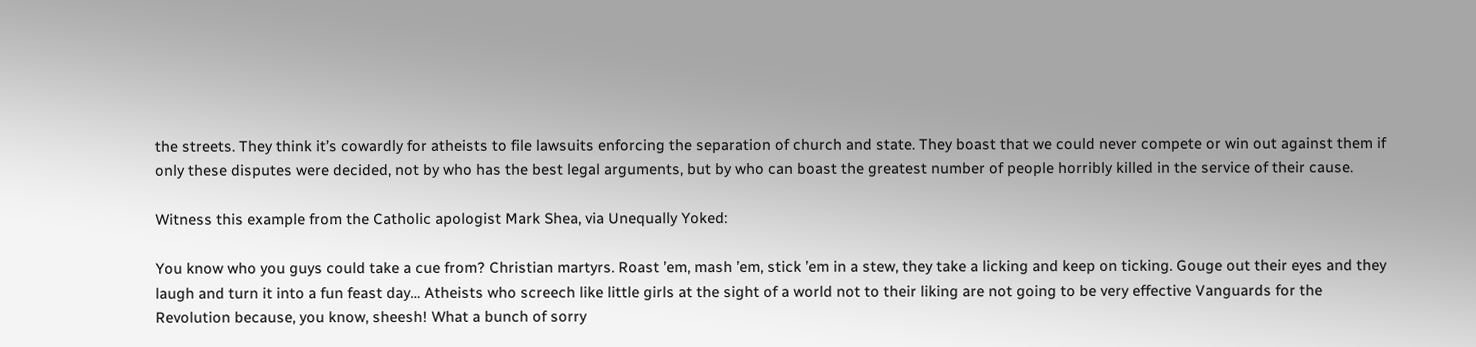the streets. They think it’s cowardly for atheists to file lawsuits enforcing the separation of church and state. They boast that we could never compete or win out against them if only these disputes were decided, not by who has the best legal arguments, but by who can boast the greatest number of people horribly killed in the service of their cause.

Witness this example from the Catholic apologist Mark Shea, via Unequally Yoked:

You know who you guys could take a cue from? Christian martyrs. Roast ’em, mash ’em, stick ’em in a stew, they take a licking and keep on ticking. Gouge out their eyes and they laugh and turn it into a fun feast day… Atheists who screech like little girls at the sight of a world not to their liking are not going to be very effective Vanguards for the Revolution because, you know, sheesh! What a bunch of sorry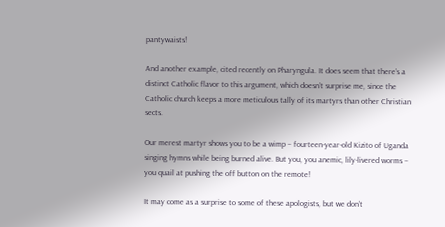pantywaists!

And another example, cited recently on Pharyngula. It does seem that there’s a distinct Catholic flavor to this argument, which doesn’t surprise me, since the Catholic church keeps a more meticulous tally of its martyrs than other Christian sects.

Our merest martyr shows you to be a wimp – fourteen-year-old Kizito of Uganda singing hymns while being burned alive. But you, you anemic, lily-livered worms – you quail at pushing the off button on the remote!

It may come as a surprise to some of these apologists, but we don’t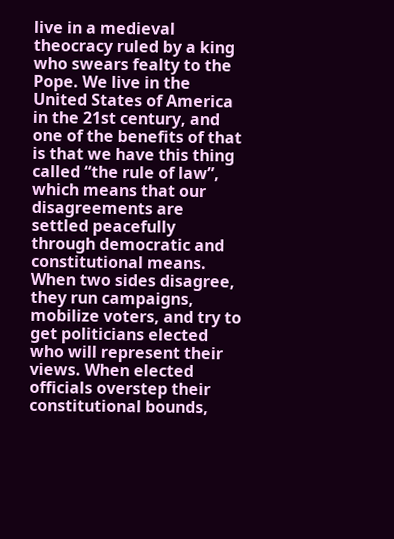live in a medieval theocracy ruled by a king who swears fealty to the Pope. We live in the United States of America in the 21st century, and one of the benefits of that is that we have this thing called “the rule of law”, which means that our disagreements are settled peacefully through democratic and constitutional means. When two sides disagree, they run campaigns, mobilize voters, and try to get politicians elected who will represent their views. When elected officials overstep their constitutional bounds,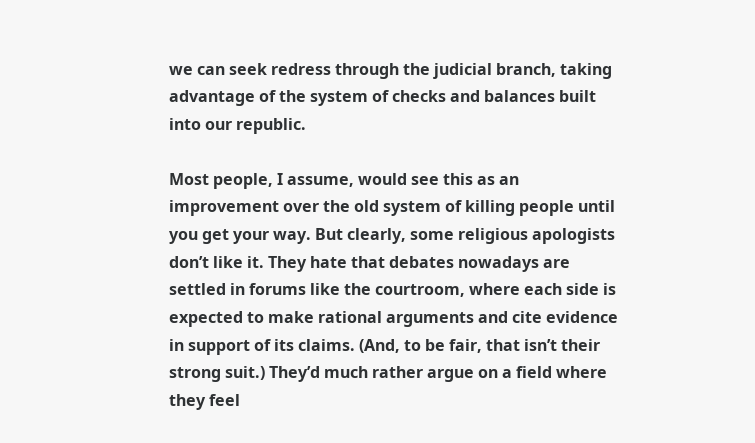we can seek redress through the judicial branch, taking advantage of the system of checks and balances built into our republic.

Most people, I assume, would see this as an improvement over the old system of killing people until you get your way. But clearly, some religious apologists don’t like it. They hate that debates nowadays are settled in forums like the courtroom, where each side is expected to make rational arguments and cite evidence in support of its claims. (And, to be fair, that isn’t their strong suit.) They’d much rather argue on a field where they feel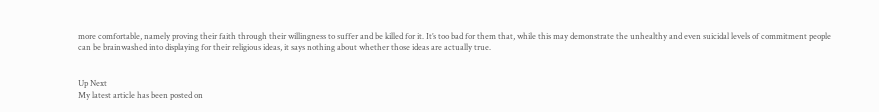more comfortable, namely proving their faith through their willingness to suffer and be killed for it. It’s too bad for them that, while this may demonstrate the unhealthy and even suicidal levels of commitment people can be brainwashed into displaying for their religious ideas, it says nothing about whether those ideas are actually true.


Up Next
My latest article has been posted on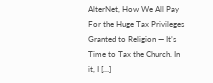AlterNet, How We All Pay For the Huge Tax Privileges Granted to Religion — It’s Time to Tax the Church. In it, I […]